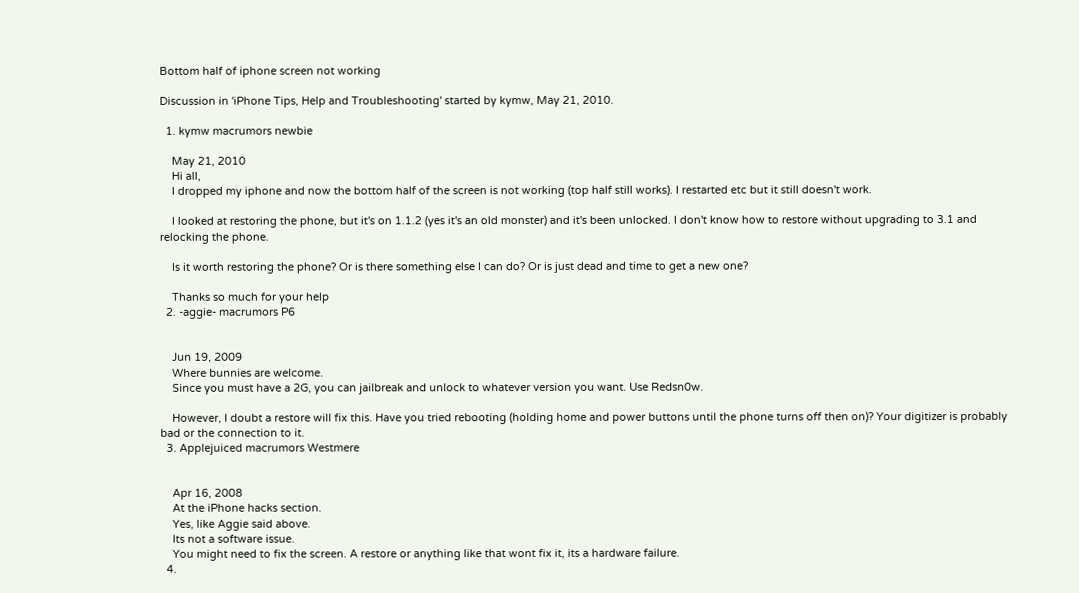Bottom half of iphone screen not working

Discussion in 'iPhone Tips, Help and Troubleshooting' started by kymw, May 21, 2010.

  1. kymw macrumors newbie

    May 21, 2010
    Hi all,
    I dropped my iphone and now the bottom half of the screen is not working (top half still works). I restarted etc but it still doesn't work.

    I looked at restoring the phone, but it's on 1.1.2 (yes it's an old monster) and it's been unlocked. I don't know how to restore without upgrading to 3.1 and relocking the phone.

    Is it worth restoring the phone? Or is there something else I can do? Or is just dead and time to get a new one?

    Thanks so much for your help
  2. -aggie- macrumors P6


    Jun 19, 2009
    Where bunnies are welcome.
    Since you must have a 2G, you can jailbreak and unlock to whatever version you want. Use Redsn0w.

    However, I doubt a restore will fix this. Have you tried rebooting (holding home and power buttons until the phone turns off then on)? Your digitizer is probably bad or the connection to it.
  3. Applejuiced macrumors Westmere


    Apr 16, 2008
    At the iPhone hacks section.
    Yes, like Aggie said above.
    Its not a software issue.
    You might need to fix the screen. A restore or anything like that wont fix it, its a hardware failure.
  4.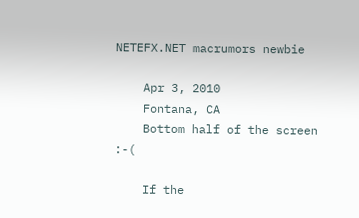NETEFX.NET macrumors newbie

    Apr 3, 2010
    Fontana, CA
    Bottom half of the screen :-(

    If the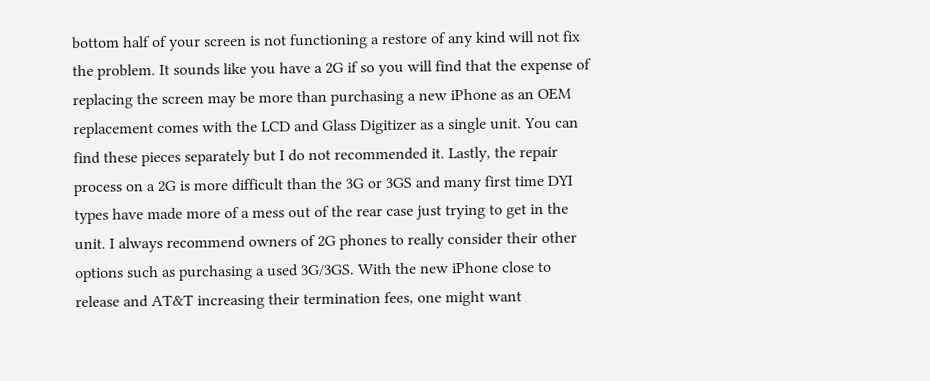bottom half of your screen is not functioning a restore of any kind will not fix the problem. It sounds like you have a 2G if so you will find that the expense of replacing the screen may be more than purchasing a new iPhone as an OEM replacement comes with the LCD and Glass Digitizer as a single unit. You can find these pieces separately but I do not recommended it. Lastly, the repair process on a 2G is more difficult than the 3G or 3GS and many first time DYI types have made more of a mess out of the rear case just trying to get in the unit. I always recommend owners of 2G phones to really consider their other options such as purchasing a used 3G/3GS. With the new iPhone close to release and AT&T increasing their termination fees, one might want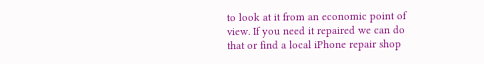to look at it from an economic point of view. If you need it repaired we can do that or find a local iPhone repair shop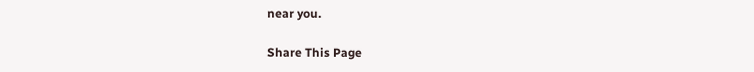near you.

Share This Page